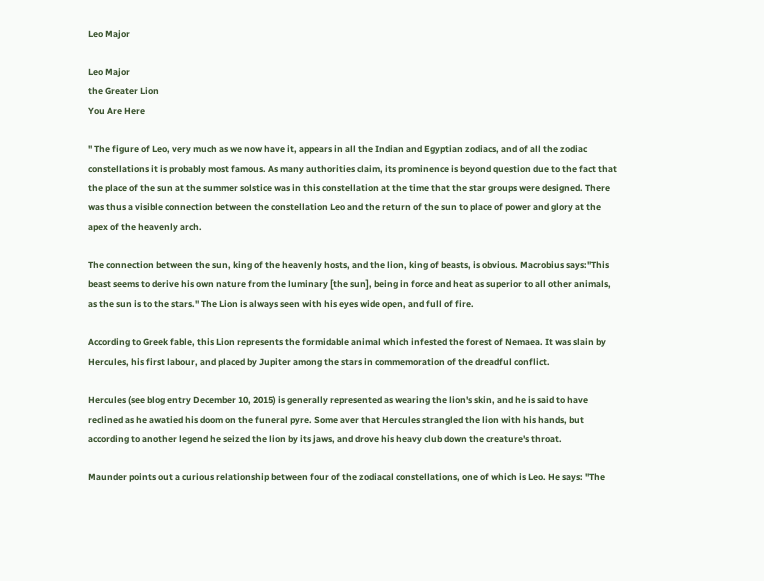Leo Major

Leo Major
the Greater Lion
You Are Here

" The figure of Leo, very much as we now have it, appears in all the Indian and Egyptian zodiacs, and of all the zodiac constellations it is probably most famous. As many authorities claim, its prominence is beyond question due to the fact that the place of the sun at the summer solstice was in this constellation at the time that the star groups were designed. There was thus a visible connection between the constellation Leo and the return of the sun to place of power and glory at the apex of the heavenly arch.

The connection between the sun, king of the heavenly hosts, and the lion, king of beasts, is obvious. Macrobius says:"This beast seems to derive his own nature from the luminary [the sun], being in force and heat as superior to all other animals, as the sun is to the stars." The Lion is always seen with his eyes wide open, and full of fire.

According to Greek fable, this Lion represents the formidable animal which infested the forest of Nemaea. It was slain by Hercules, his first labour, and placed by Jupiter among the stars in commemoration of the dreadful conflict.

Hercules (see blog entry December 10, 2015) is generally represented as wearing the lion's skin, and he is said to have reclined as he awatied his doom on the funeral pyre. Some aver that Hercules strangled the lion with his hands, but according to another legend he seized the lion by its jaws, and drove his heavy club down the creature's throat.

Maunder points out a curious relationship between four of the zodiacal constellations, one of which is Leo. He says: "The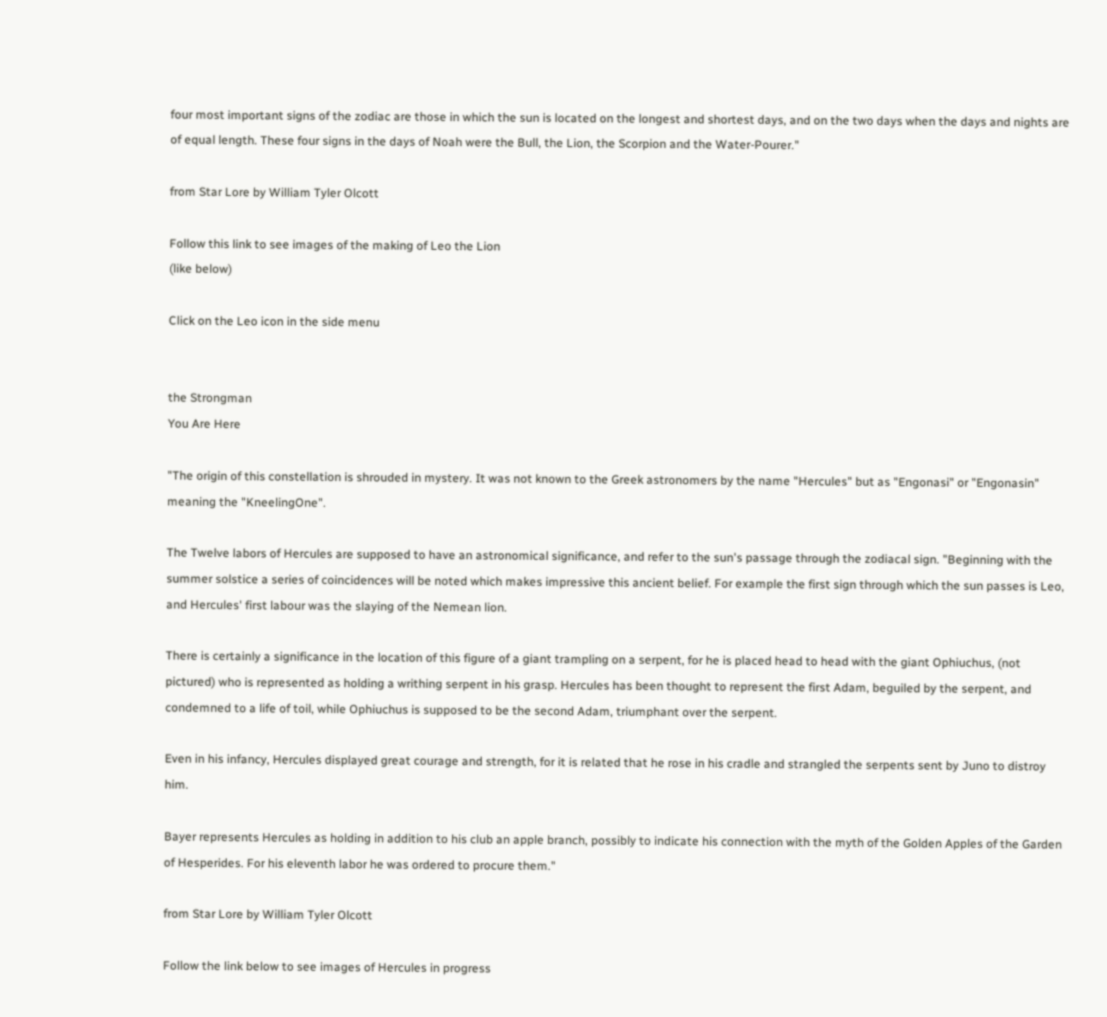four most important signs of the zodiac are those in which the sun is located on the longest and shortest days, and on the two days when the days and nights are of equal length. These four signs in the days of Noah were the Bull, the Lion, the Scorpion and the Water-Pourer."

from Star Lore by William Tyler Olcott

Follow this link to see images of the making of Leo the Lion
(like below)

Click on the Leo icon in the side menu


the Strongman
You Are Here

"The origin of this constellation is shrouded in mystery. It was not known to the Greek astronomers by the name "Hercules" but as "Engonasi" or "Engonasin" meaning the "KneelingOne".

The Twelve labors of Hercules are supposed to have an astronomical significance, and refer to the sun's passage through the zodiacal sign. "Beginning with the summer solstice a series of coincidences will be noted which makes impressive this ancient belief. For example the first sign through which the sun passes is Leo, and Hercules' first labour was the slaying of the Nemean lion.

There is certainly a significance in the location of this figure of a giant trampling on a serpent, for he is placed head to head with the giant Ophiuchus, (not pictured) who is represented as holding a writhing serpent in his grasp. Hercules has been thought to represent the first Adam, beguiled by the serpent, and condemned to a life of toil, while Ophiuchus is supposed to be the second Adam, triumphant over the serpent.

Even in his infancy, Hercules displayed great courage and strength, for it is related that he rose in his cradle and strangled the serpents sent by Juno to distroy him.

Bayer represents Hercules as holding in addition to his club an apple branch, possibly to indicate his connection with the myth of the Golden Apples of the Garden of Hesperides. For his eleventh labor he was ordered to procure them."

from Star Lore by William Tyler Olcott

Follow the link below to see images of Hercules in progress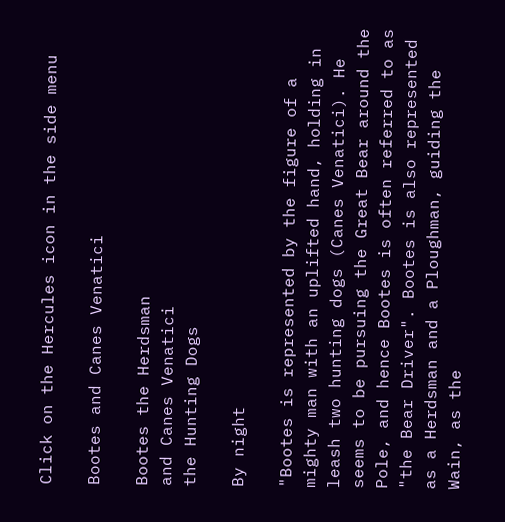Click on the Hercules icon in the side menu

Bootes and Canes Venatici

Bootes the Herdsman
and Canes Venatici
the Hunting Dogs

By night

"Bootes is represented by the figure of a mighty man with an uplifted hand, holding in leash two hunting dogs (Canes Venatici). He seems to be pursuing the Great Bear around the Pole, and hence Bootes is often referred to as "the Bear Driver". Bootes is also represented as a Herdsman and a Ploughman, guiding the Wain, as the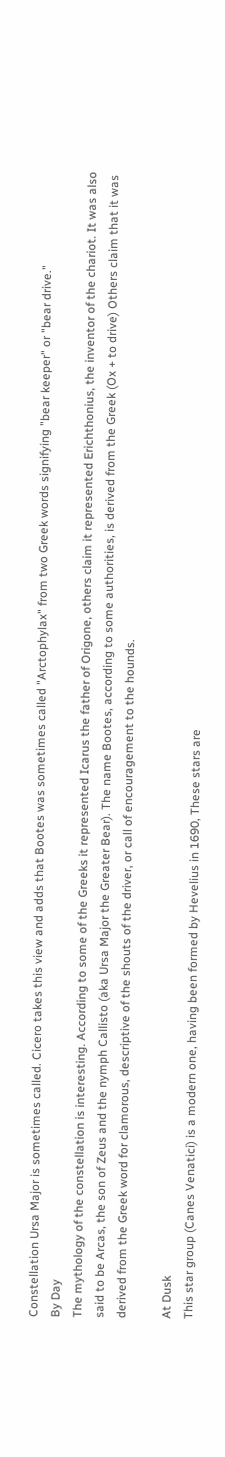Constellation Ursa Major is sometimes called. Cicero takes this view and adds that Bootes was sometimes called "Arctophylax" from two Greek words signifying "bear keeper" or "bear drive."
By Day
The mythology of the constellation is interesting. According to some of the Greeks it represented Icarus the father of Origone, others claim it represented Erichthonius, the inventor of the chariot. It was also said to be Arcas, the son of Zeus and the nymph Callisto (aka Ursa Major the Greater Bear). The name Bootes, according to some authorities, is derived from the Greek (Ox + to drive) Others claim that it was derived from the Greek word for clamorous, descriptive of the shouts of the driver, or call of encouragement to the hounds.

At Dusk
This star group (Canes Venatici) is a modern one, having been formed by Hevelius in 1690, These stars are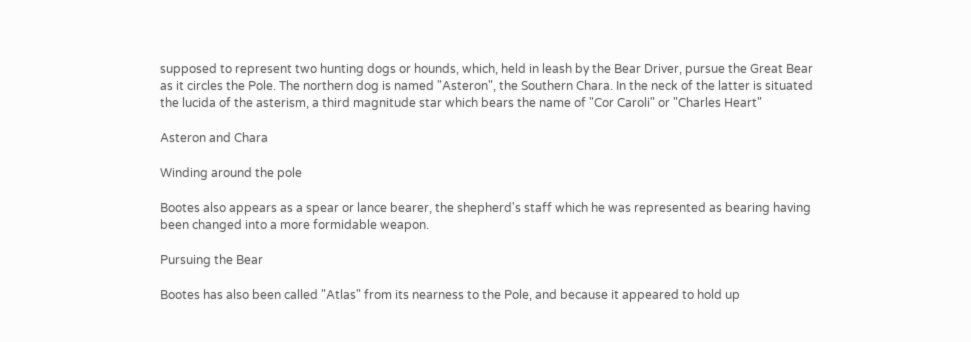supposed to represent two hunting dogs or hounds, which, held in leash by the Bear Driver, pursue the Great Bear as it circles the Pole. The northern dog is named "Asteron", the Southern Chara. In the neck of the latter is situated the lucida of the asterism, a third magnitude star which bears the name of "Cor Caroli" or "Charles Heart"

Asteron and Chara

Winding around the pole

Bootes also appears as a spear or lance bearer, the shepherd's staff which he was represented as bearing having been changed into a more formidable weapon.

Pursuing the Bear

Bootes has also been called "Atlas" from its nearness to the Pole, and because it appeared to hold up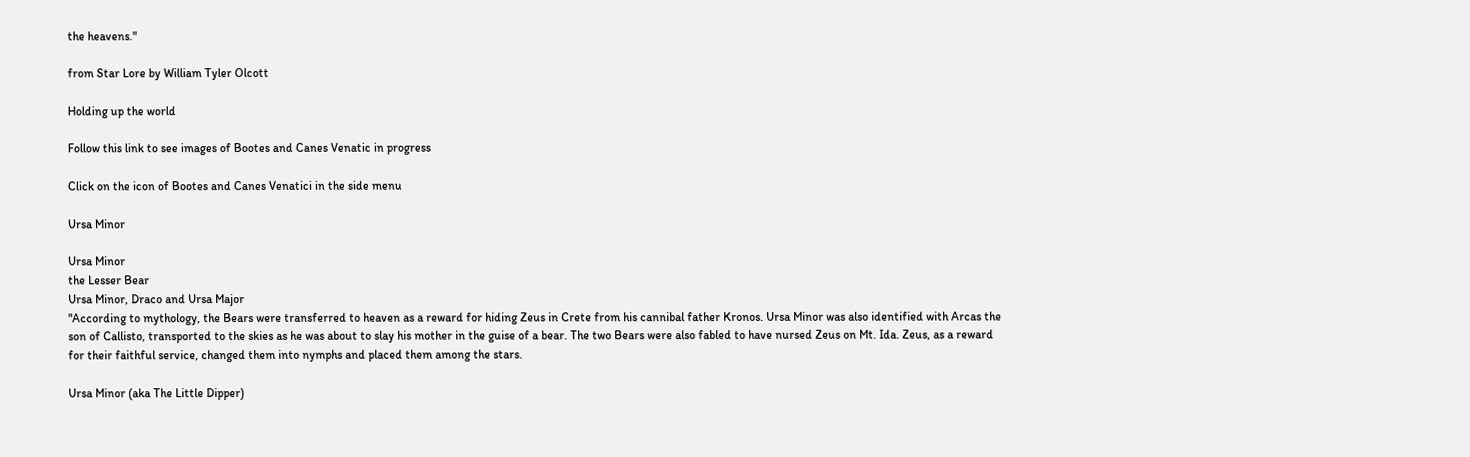the heavens."

from Star Lore by William Tyler Olcott

Holding up the world

Follow this link to see images of Bootes and Canes Venatic in progress

Click on the icon of Bootes and Canes Venatici in the side menu

Ursa Minor

Ursa Minor
the Lesser Bear
Ursa Minor, Draco and Ursa Major
"According to mythology, the Bears were transferred to heaven as a reward for hiding Zeus in Crete from his cannibal father Kronos. Ursa Minor was also identified with Arcas the son of Callisto, transported to the skies as he was about to slay his mother in the guise of a bear. The two Bears were also fabled to have nursed Zeus on Mt. Ida. Zeus, as a reward for their faithful service, changed them into nymphs and placed them among the stars.

Ursa Minor (aka The Little Dipper)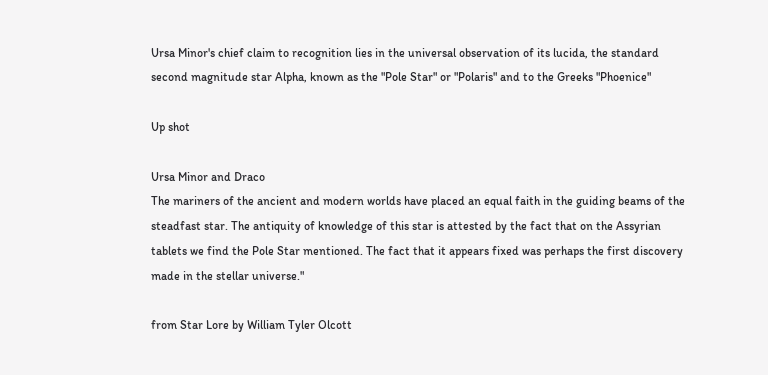Ursa Minor's chief claim to recognition lies in the universal observation of its lucida, the standard second magnitude star Alpha, known as the "Pole Star" or "Polaris" and to the Greeks "Phoenice"

Up shot

Ursa Minor and Draco
The mariners of the ancient and modern worlds have placed an equal faith in the guiding beams of the steadfast star. The antiquity of knowledge of this star is attested by the fact that on the Assyrian tablets we find the Pole Star mentioned. The fact that it appears fixed was perhaps the first discovery made in the stellar universe."

from Star Lore by William Tyler Olcott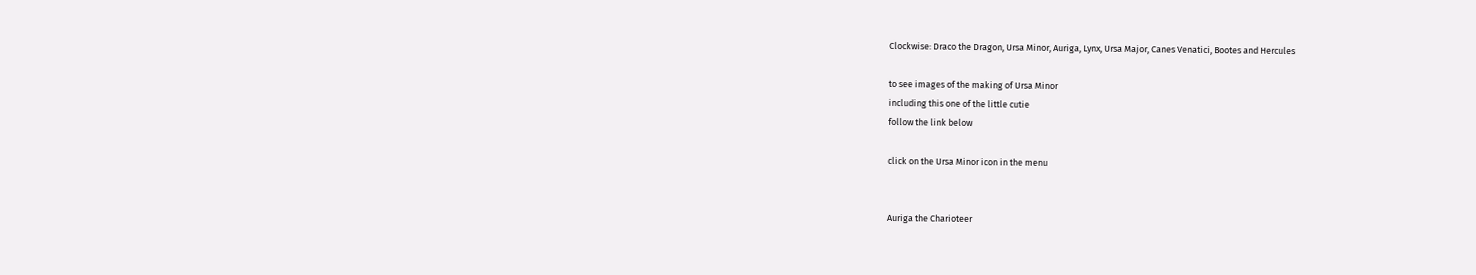Clockwise: Draco the Dragon, Ursa Minor, Auriga, Lynx, Ursa Major, Canes Venatici, Bootes and Hercules

to see images of the making of Ursa Minor
including this one of the little cutie
follow the link below

click on the Ursa Minor icon in the menu


Auriga the Charioteer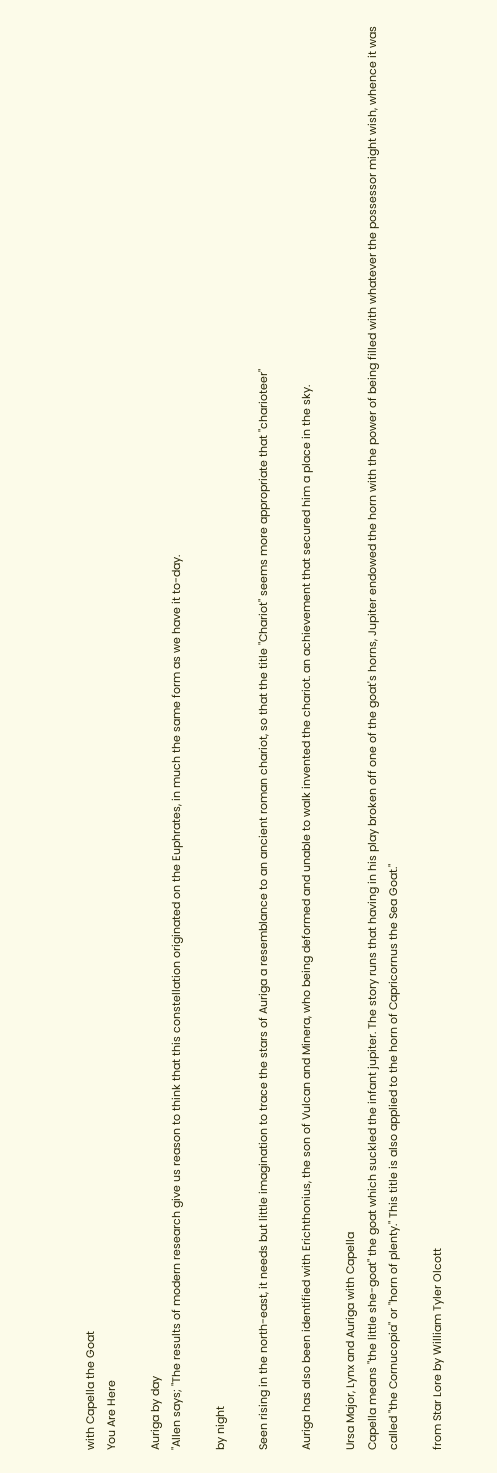with Capella the Goat
You Are Here

Auriga by day
"Allen says; "The results of modern research give us reason to think that this constellation originated on the Euphrates, in much the same form as we have it to-day.

by night

Seen rising in the north-east, it needs but little imagination to trace the stars of Auriga a resemblance to an ancient roman chariot, so that the title "Chariot" seems more appropriate that "charioteer"

Auriga has also been identified with Erichthonius, the son of Vulcan and Minera, who being deformed and unable to walk invented the chariot. an achievement that secured him a place in the sky.

Ursa Major, Lynx and Auriga with Capella
Capella means "the little she-goat" the goat which suckled the infant jupiter. The story runs that having in his play broken off one of the goat's horns, Jupiter endowed the horn with the power of being filled with whatever the possessor might wish, whence it was called "the Cornucopia" or "horn of plenty." This title is also applied to the horn of Capricornus the Sea Goat."

from Star Lore by William Tyler Olcott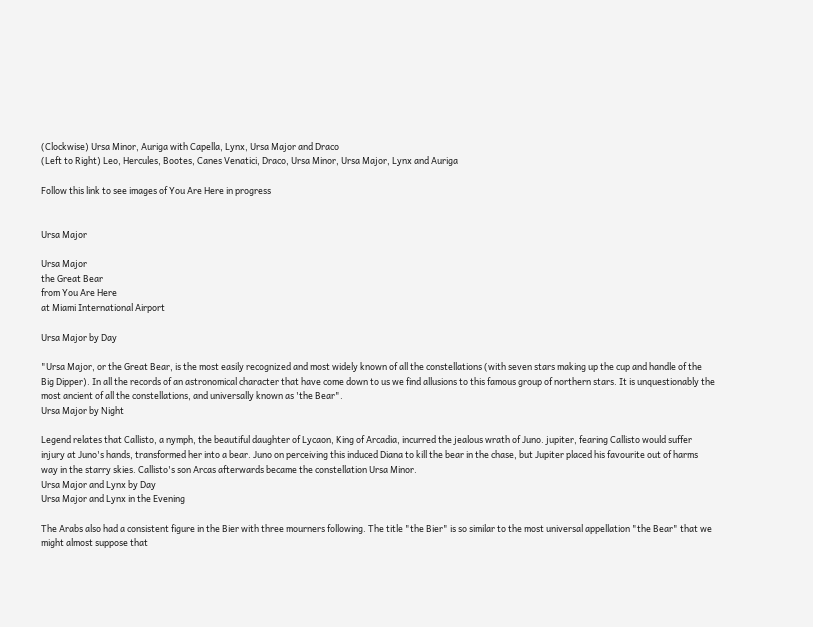(Clockwise) Ursa Minor, Auriga with Capella, Lynx, Ursa Major and Draco
(Left to Right) Leo, Hercules, Bootes, Canes Venatici, Draco, Ursa Minor, Ursa Major, Lynx and Auriga

Follow this link to see images of You Are Here in progress


Ursa Major

Ursa Major
the Great Bear
from You Are Here
at Miami International Airport

Ursa Major by Day

"Ursa Major, or the Great Bear, is the most easily recognized and most widely known of all the constellations (with seven stars making up the cup and handle of the Big Dipper). In all the records of an astronomical character that have come down to us we find allusions to this famous group of northern stars. It is unquestionably the most ancient of all the constellations, and universally known as 'the Bear".
Ursa Major by Night

Legend relates that Callisto, a nymph, the beautiful daughter of Lycaon, King of Arcadia, incurred the jealous wrath of Juno. jupiter, fearing Callisto would suffer injury at Juno's hands, transformed her into a bear. Juno on perceiving this induced Diana to kill the bear in the chase, but Jupiter placed his favourite out of harms way in the starry skies. Callisto's son Arcas afterwards became the constellation Ursa Minor.
Ursa Major and Lynx by Day
Ursa Major and Lynx in the Evening

The Arabs also had a consistent figure in the Bier with three mourners following. The title "the Bier" is so similar to the most universal appellation "the Bear" that we might almost suppose that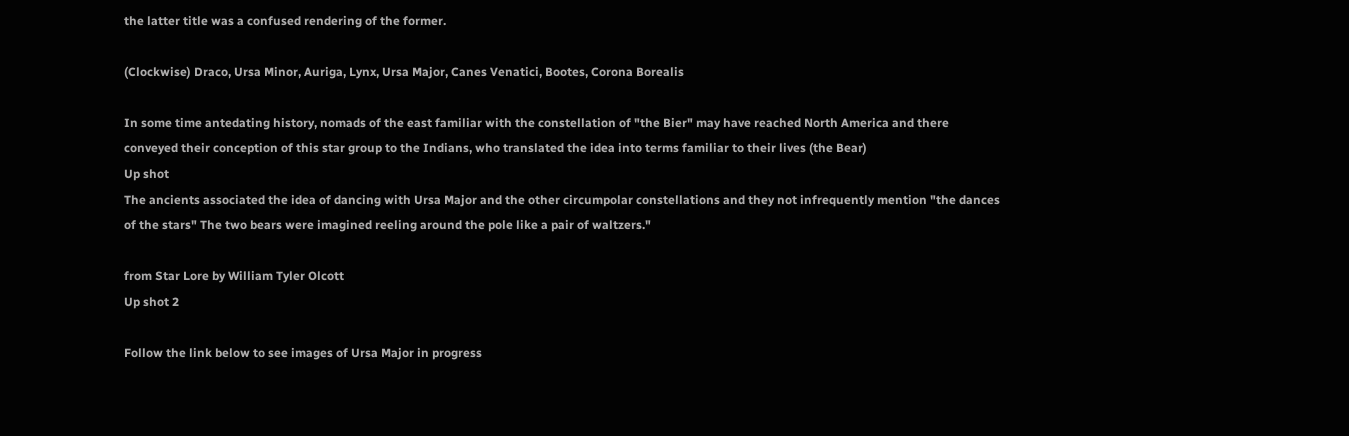the latter title was a confused rendering of the former.

(Clockwise) Draco, Ursa Minor, Auriga, Lynx, Ursa Major, Canes Venatici, Bootes, Corona Borealis

In some time antedating history, nomads of the east familiar with the constellation of "the Bier" may have reached North America and there conveyed their conception of this star group to the Indians, who translated the idea into terms familiar to their lives (the Bear)
Up shot
The ancients associated the idea of dancing with Ursa Major and the other circumpolar constellations and they not infrequently mention "the dances of the stars" The two bears were imagined reeling around the pole like a pair of waltzers."

from Star Lore by William Tyler Olcott
Up shot 2

Follow the link below to see images of Ursa Major in progress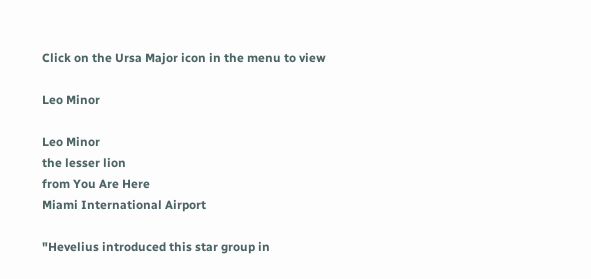Click on the Ursa Major icon in the menu to view

Leo Minor

Leo Minor
the lesser lion
from You Are Here
Miami International Airport

"Hevelius introduced this star group in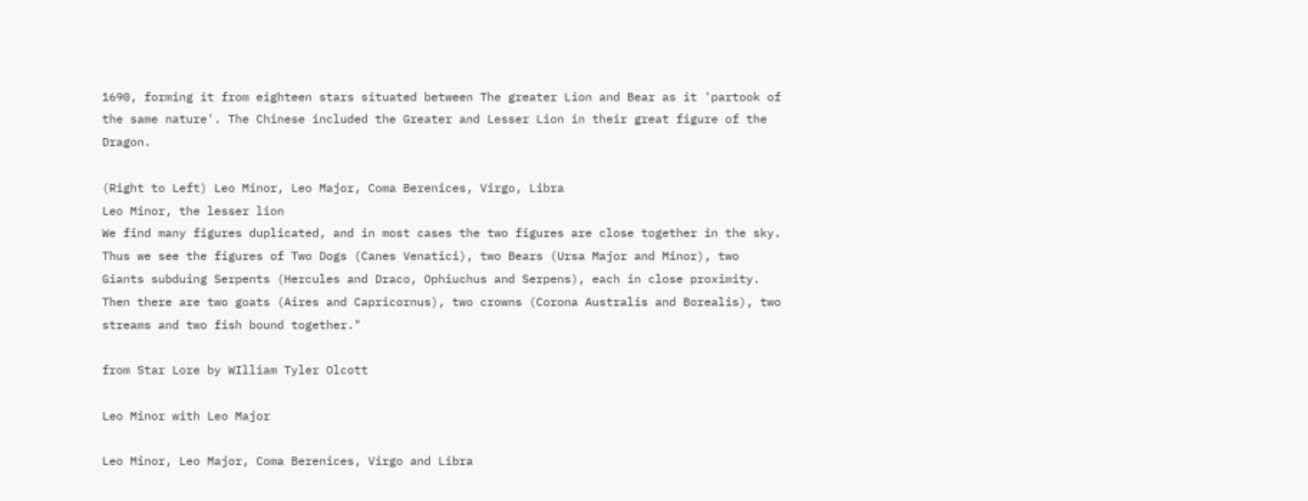1690, forming it from eighteen stars situated between The greater Lion and Bear as it 'partook of the same nature'. The Chinese included the Greater and Lesser Lion in their great figure of the Dragon.

(Right to Left) Leo Minor, Leo Major, Coma Berenices, Virgo, Libra
Leo Minor, the lesser lion
We find many figures duplicated, and in most cases the two figures are close together in the sky. Thus we see the figures of Two Dogs (Canes Venatici), two Bears (Ursa Major and Minor), two Giants subduing Serpents (Hercules and Draco, Ophiuchus and Serpens), each in close proximity. Then there are two goats (Aires and Capricornus), two crowns (Corona Australis and Borealis), two streams and two fish bound together."

from Star Lore by WIlliam Tyler Olcott

Leo Minor with Leo Major

Leo Minor, Leo Major, Coma Berenices, Virgo and Libra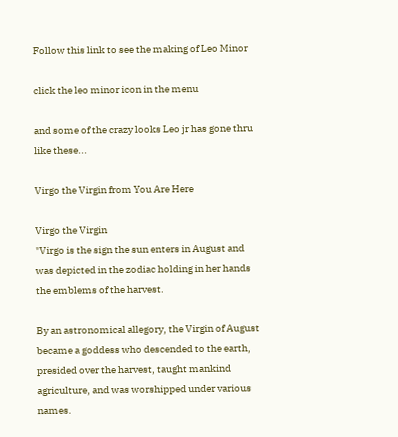Follow this link to see the making of Leo Minor

click the leo minor icon in the menu

and some of the crazy looks Leo jr has gone thru like these...

Virgo the Virgin from You Are Here

Virgo the Virgin
"Virgo is the sign the sun enters in August and was depicted in the zodiac holding in her hands the emblems of the harvest.

By an astronomical allegory, the Virgin of August became a goddess who descended to the earth, presided over the harvest, taught mankind agriculture, and was worshipped under various names.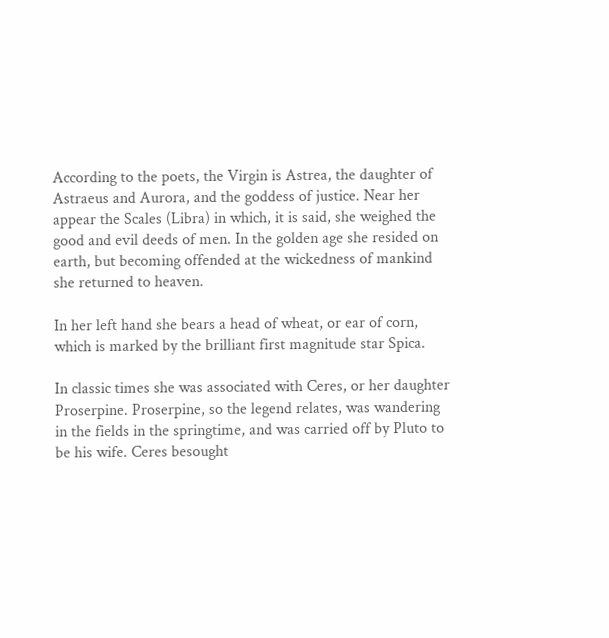According to the poets, the Virgin is Astrea, the daughter of Astraeus and Aurora, and the goddess of justice. Near her appear the Scales (Libra) in which, it is said, she weighed the good and evil deeds of men. In the golden age she resided on earth, but becoming offended at the wickedness of mankind she returned to heaven.

In her left hand she bears a head of wheat, or ear of corn, which is marked by the brilliant first magnitude star Spica.

In classic times she was associated with Ceres, or her daughter Proserpine. Proserpine, so the legend relates, was wandering in the fields in the springtime, and was carried off by Pluto to be his wife. Ceres besought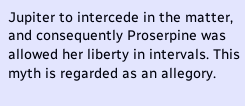Jupiter to intercede in the matter, and consequently Proserpine was allowed her liberty in intervals. This myth is regarded as an allegory.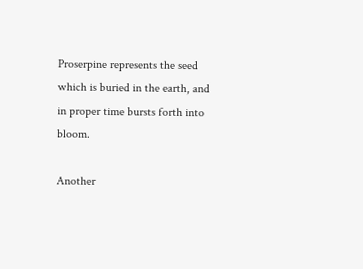Proserpine represents the seed which is buried in the earth, and in proper time bursts forth into bloom.

Another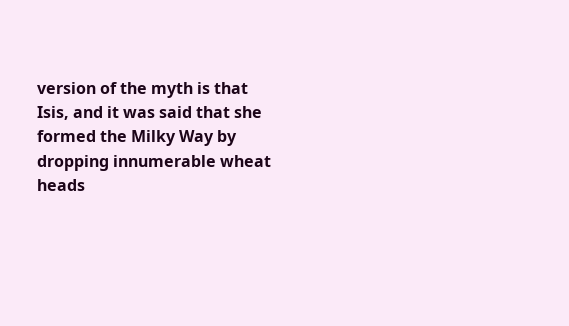version of the myth is that Isis, and it was said that she formed the Milky Way by dropping innumerable wheat heads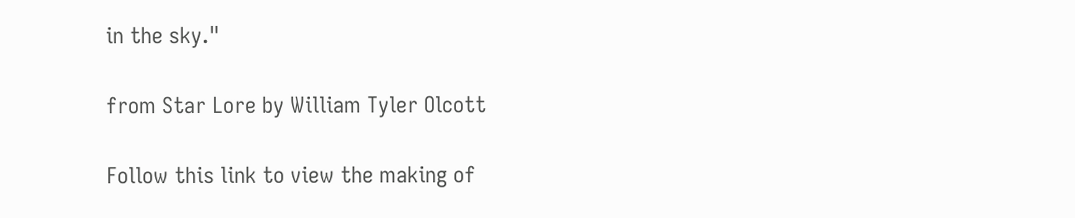in the sky."

from Star Lore by William Tyler Olcott

Follow this link to view the making of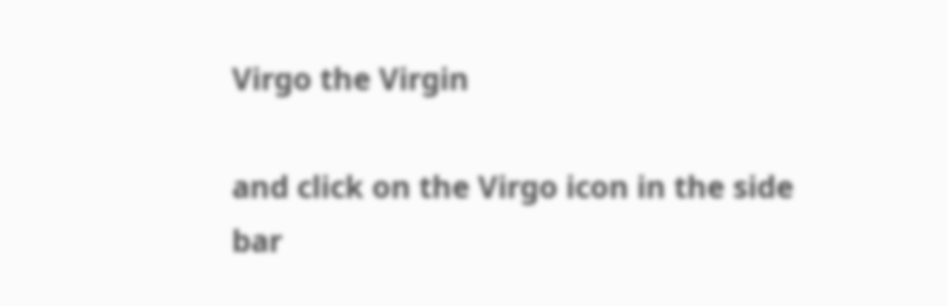Virgo the Virgin

and click on the Virgo icon in the side bar